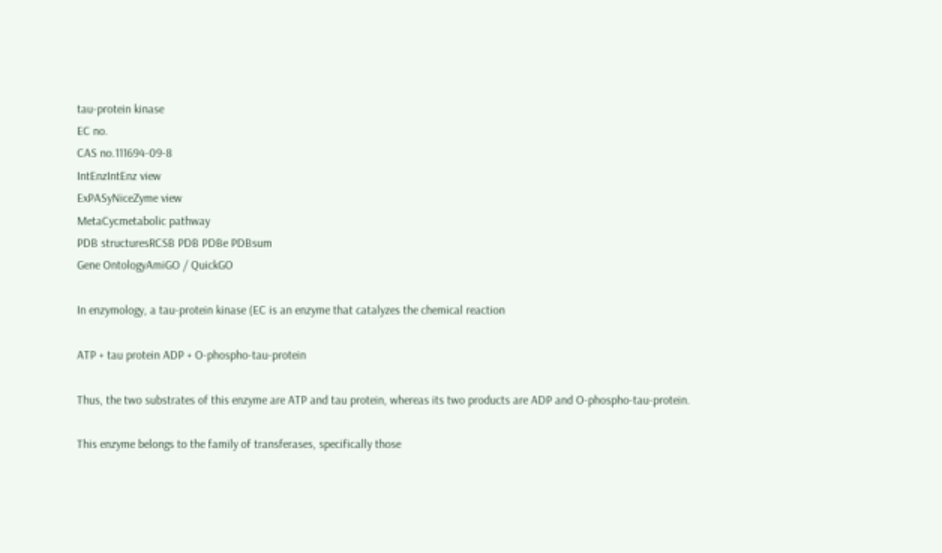tau-protein kinase
EC no.
CAS no.111694-09-8
IntEnzIntEnz view
ExPASyNiceZyme view
MetaCycmetabolic pathway
PDB structuresRCSB PDB PDBe PDBsum
Gene OntologyAmiGO / QuickGO

In enzymology, a tau-protein kinase (EC is an enzyme that catalyzes the chemical reaction

ATP + tau protein ADP + O-phospho-tau-protein

Thus, the two substrates of this enzyme are ATP and tau protein, whereas its two products are ADP and O-phospho-tau-protein.

This enzyme belongs to the family of transferases, specifically those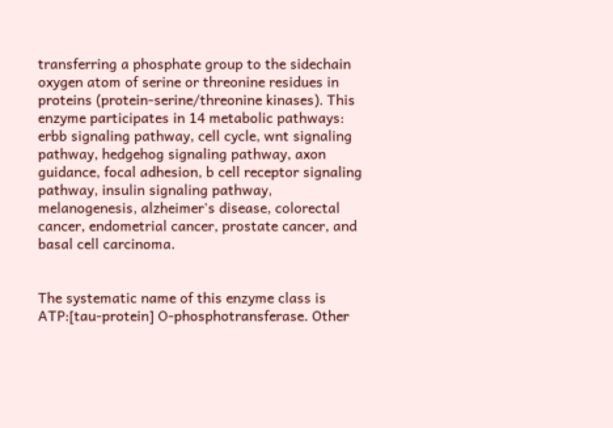transferring a phosphate group to the sidechain oxygen atom of serine or threonine residues in proteins (protein-serine/threonine kinases). This enzyme participates in 14 metabolic pathways: erbb signaling pathway, cell cycle, wnt signaling pathway, hedgehog signaling pathway, axon guidance, focal adhesion, b cell receptor signaling pathway, insulin signaling pathway, melanogenesis, alzheimer's disease, colorectal cancer, endometrial cancer, prostate cancer, and basal cell carcinoma.


The systematic name of this enzyme class is ATP:[tau-protein] O-phosphotransferase. Other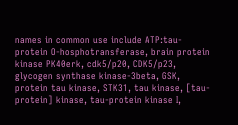names in common use include ATP:tau-protein O-hosphotransferase, brain protein kinase PK40erk, cdk5/p20, CDK5/p23, glycogen synthase kinase-3beta, GSK, protein tau kinase, STK31, tau kinase, [tau-protein] kinase, tau-protein kinase I,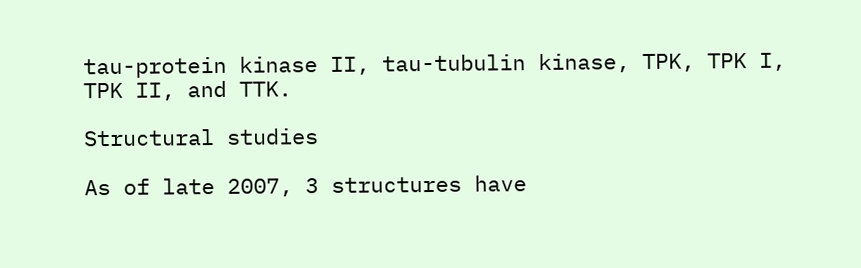tau-protein kinase II, tau-tubulin kinase, TPK, TPK I, TPK II, and TTK.

Structural studies

As of late 2007, 3 structures have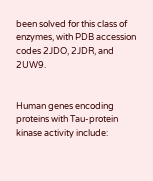been solved for this class of enzymes, with PDB accession codes 2JDO, 2JDR, and 2UW9.


Human genes encoding proteins with Tau-protein kinase activity include: